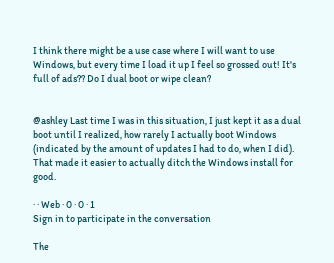I think there might be a use case where I will want to use Windows, but every time I load it up I feel so grossed out! It's full of ads?? Do I dual boot or wipe clean?


@ashley Last time I was in this situation, I just kept it as a dual boot until I realized, how rarely I actually boot Windows (indicated by the amount of updates I had to do, when I did). That made it easier to actually ditch the Windows install for good.

· · Web · 0 · 0 · 1
Sign in to participate in the conversation

The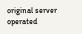original server operated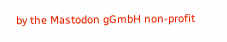by the Mastodon gGmbH non-profit